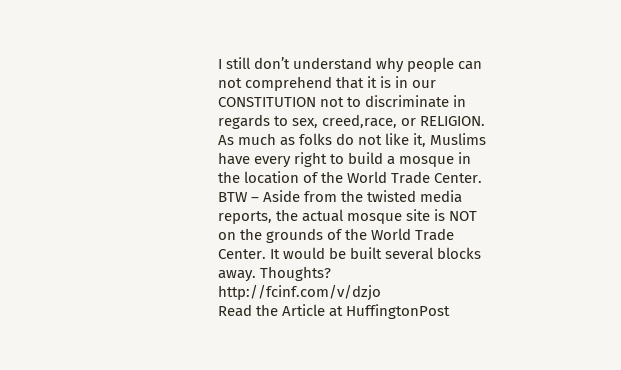I still don’t understand why people can not comprehend that it is in our CONSTITUTION not to discriminate in regards to sex, creed,race, or RELIGION. As much as folks do not like it, Muslims have every right to build a mosque in the location of the World Trade Center. BTW – Aside from the twisted media reports, the actual mosque site is NOT on the grounds of the World Trade Center. It would be built several blocks away. Thoughts? http://fcinf.com/v/dzjo
Read the Article at HuffingtonPost